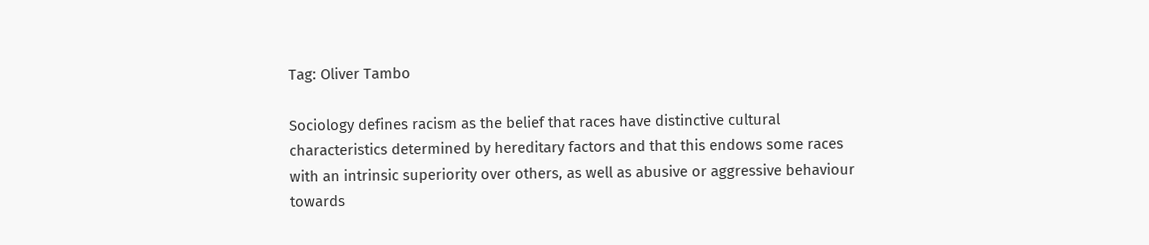Tag: Oliver Tambo

Sociology defines racism as the belief that races have distinctive cultural characteristics determined by hereditary factors and that this endows some races with an intrinsic superiority over others, as well as abusive or aggressive behaviour towards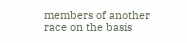members of another race on the basis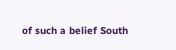of such a belief South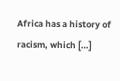Africa has a history of racism, which […]